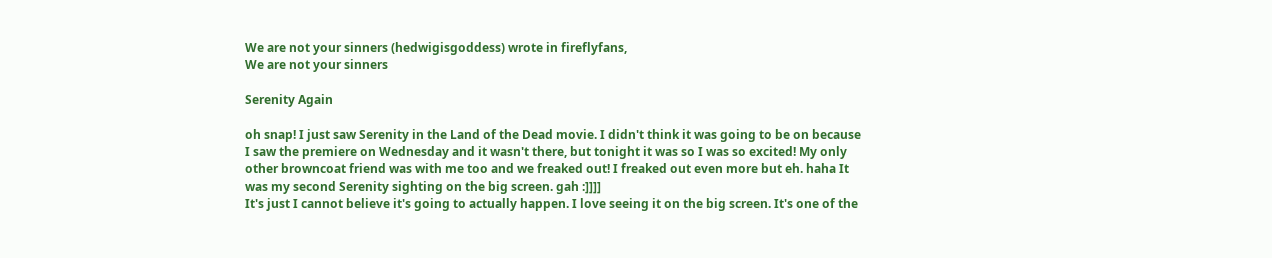We are not your sinners (hedwigisgoddess) wrote in fireflyfans,
We are not your sinners

Serenity Again

oh snap! I just saw Serenity in the Land of the Dead movie. I didn't think it was going to be on because I saw the premiere on Wednesday and it wasn't there, but tonight it was so I was so excited! My only other browncoat friend was with me too and we freaked out! I freaked out even more but eh. haha It was my second Serenity sighting on the big screen. gah :]]]]
It's just I cannot believe it's going to actually happen. I love seeing it on the big screen. It's one of the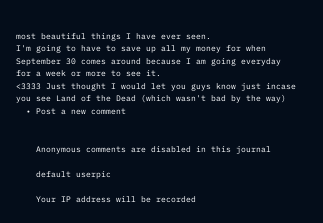most beautiful things I have ever seen.
I'm going to have to save up all my money for when September 30 comes around because I am going everyday for a week or more to see it.
<3333 Just thought I would let you guys know just incase you see Land of the Dead (which wasn't bad by the way)
  • Post a new comment


    Anonymous comments are disabled in this journal

    default userpic

    Your IP address will be recorded